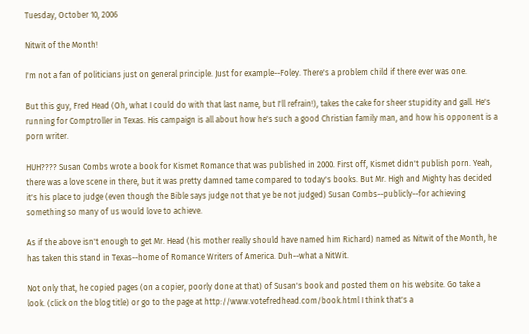Tuesday, October 10, 2006

Nitwit of the Month!

I'm not a fan of politicians just on general principle. Just for example--Foley. There's a problem child if there ever was one.

But this guy, Fred Head (Oh, what I could do with that last name, but I'll refrain!), takes the cake for sheer stupidity and gall. He's running for Comptroller in Texas. His campaign is all about how he's such a good Christian family man, and how his opponent is a porn writer.

HUH???? Susan Combs wrote a book for Kismet Romance that was published in 2000. First off, Kismet didn't publish porn. Yeah, there was a love scene in there, but it was pretty damned tame compared to today's books. But Mr. High and Mighty has decided it's his place to judge (even though the Bible says judge not that ye be not judged) Susan Combs--publicly--for achieving something so many of us would love to achieve.

As if the above isn't enough to get Mr. Head (his mother really should have named him Richard) named as Nitwit of the Month, he has taken this stand in Texas--home of Romance Writers of America. Duh--what a NitWit.

Not only that, he copied pages (on a copier, poorly done at that) of Susan's book and posted them on his website. Go take a look. (click on the blog title) or go to the page at http://www.votefredhead.com/book.html I think that's a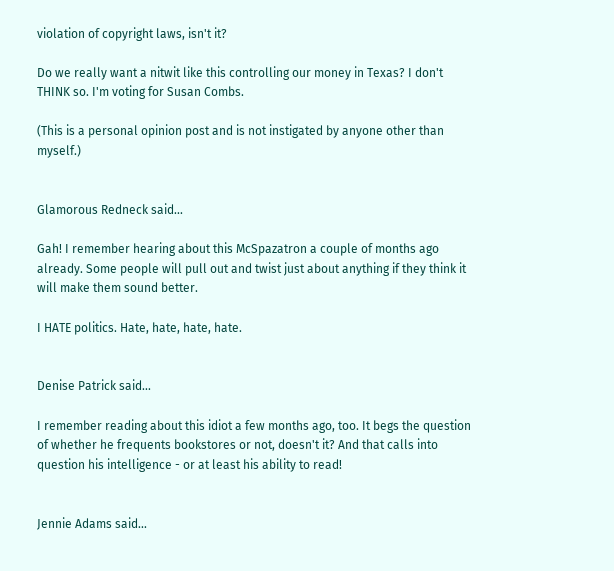violation of copyright laws, isn't it?

Do we really want a nitwit like this controlling our money in Texas? I don't THINK so. I'm voting for Susan Combs.

(This is a personal opinion post and is not instigated by anyone other than myself.)


Glamorous Redneck said...

Gah! I remember hearing about this McSpazatron a couple of months ago already. Some people will pull out and twist just about anything if they think it will make them sound better.

I HATE politics. Hate, hate, hate, hate.


Denise Patrick said...

I remember reading about this idiot a few months ago, too. It begs the question of whether he frequents bookstores or not, doesn't it? And that calls into question his intelligence - or at least his ability to read!


Jennie Adams said...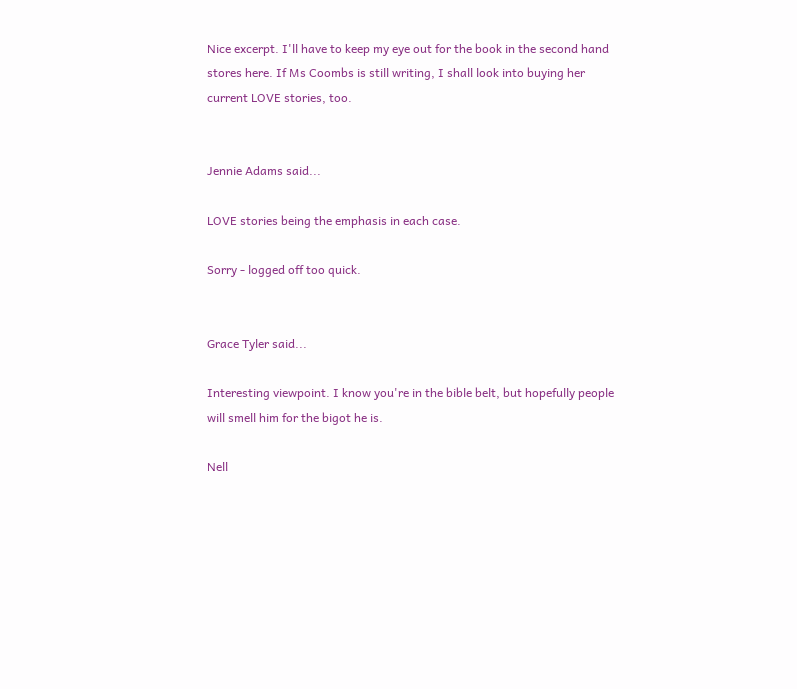Nice excerpt. I'll have to keep my eye out for the book in the second hand stores here. If Ms Coombs is still writing, I shall look into buying her current LOVE stories, too.


Jennie Adams said...

LOVE stories being the emphasis in each case.

Sorry - logged off too quick.


Grace Tyler said...

Interesting viewpoint. I know you're in the bible belt, but hopefully people will smell him for the bigot he is.

Nell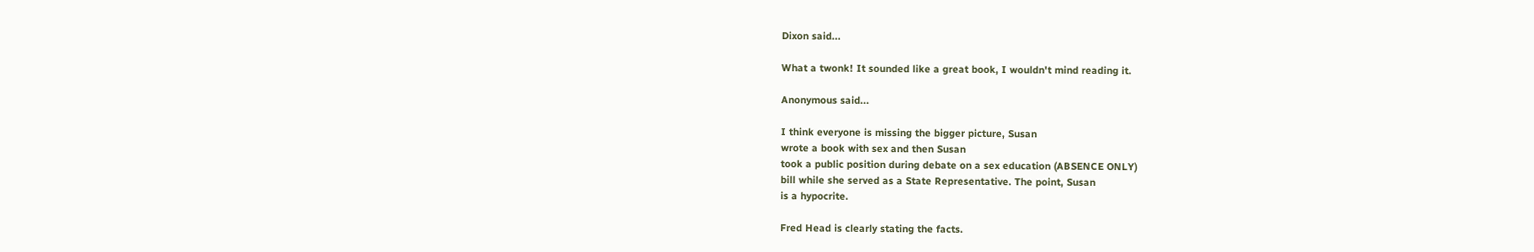Dixon said...

What a twonk! It sounded like a great book, I wouldn't mind reading it.

Anonymous said...

I think everyone is missing the bigger picture, Susan
wrote a book with sex and then Susan
took a public position during debate on a sex education (ABSENCE ONLY)
bill while she served as a State Representative. The point, Susan
is a hypocrite.

Fred Head is clearly stating the facts.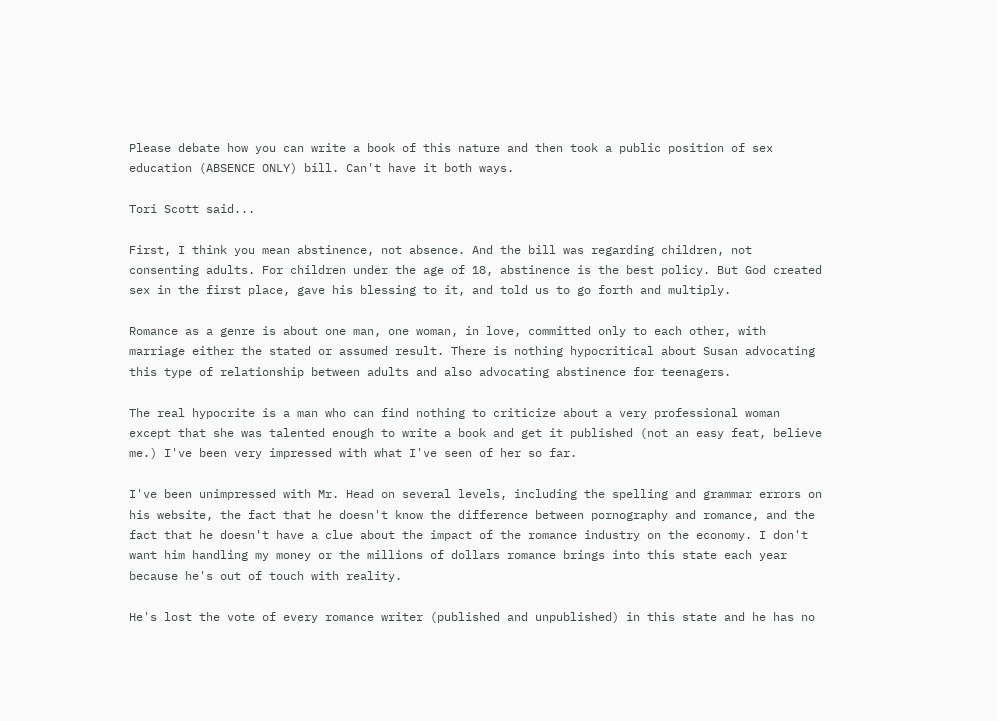Please debate how you can write a book of this nature and then took a public position of sex education (ABSENCE ONLY) bill. Can't have it both ways.

Tori Scott said...

First, I think you mean abstinence, not absence. And the bill was regarding children, not consenting adults. For children under the age of 18, abstinence is the best policy. But God created sex in the first place, gave his blessing to it, and told us to go forth and multiply.

Romance as a genre is about one man, one woman, in love, committed only to each other, with marriage either the stated or assumed result. There is nothing hypocritical about Susan advocating this type of relationship between adults and also advocating abstinence for teenagers.

The real hypocrite is a man who can find nothing to criticize about a very professional woman except that she was talented enough to write a book and get it published (not an easy feat, believe me.) I've been very impressed with what I've seen of her so far.

I've been unimpressed with Mr. Head on several levels, including the spelling and grammar errors on his website, the fact that he doesn't know the difference between pornography and romance, and the fact that he doesn't have a clue about the impact of the romance industry on the economy. I don't want him handling my money or the millions of dollars romance brings into this state each year because he's out of touch with reality.

He's lost the vote of every romance writer (published and unpublished) in this state and he has no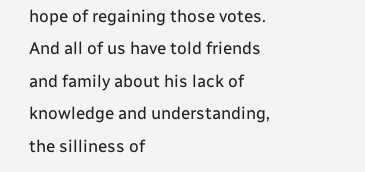hope of regaining those votes. And all of us have told friends and family about his lack of knowledge and understanding, the silliness of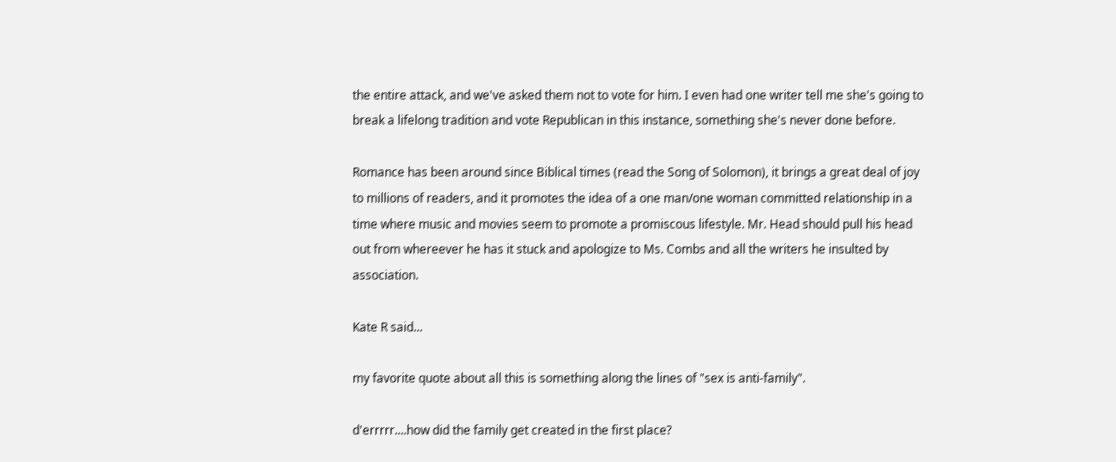the entire attack, and we've asked them not to vote for him. I even had one writer tell me she's going to break a lifelong tradition and vote Republican in this instance, something she's never done before.

Romance has been around since Biblical times (read the Song of Solomon), it brings a great deal of joy to millions of readers, and it promotes the idea of a one man/one woman committed relationship in a time where music and movies seem to promote a promiscous lifestyle. Mr. Head should pull his head out from whereever he has it stuck and apologize to Ms. Combs and all the writers he insulted by association.

Kate R said...

my favorite quote about all this is something along the lines of "sex is anti-family".

d'errrrr....how did the family get created in the first place?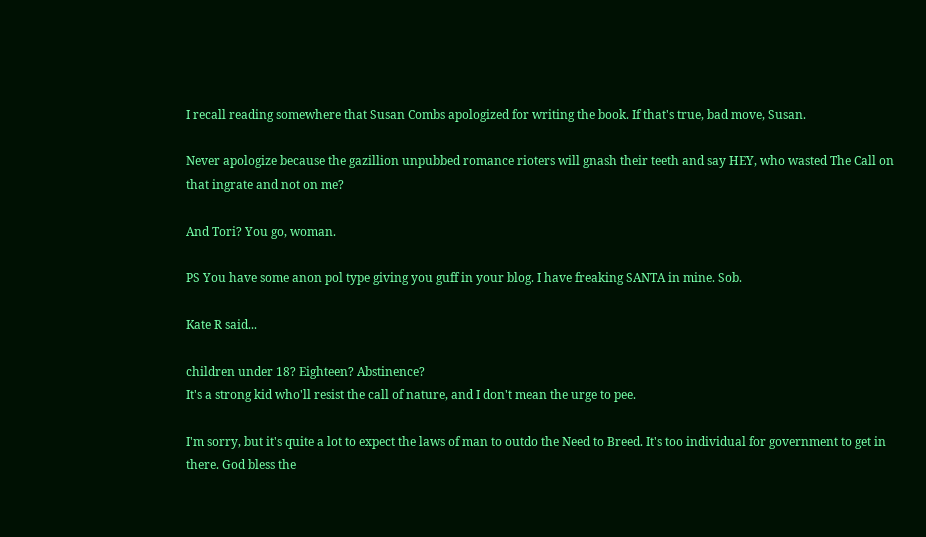I recall reading somewhere that Susan Combs apologized for writing the book. If that's true, bad move, Susan.

Never apologize because the gazillion unpubbed romance rioters will gnash their teeth and say HEY, who wasted The Call on that ingrate and not on me?

And Tori? You go, woman.

PS You have some anon pol type giving you guff in your blog. I have freaking SANTA in mine. Sob.

Kate R said...

children under 18? Eighteen? Abstinence?
It's a strong kid who'll resist the call of nature, and I don't mean the urge to pee.

I'm sorry, but it's quite a lot to expect the laws of man to outdo the Need to Breed. It's too individual for government to get in there. God bless the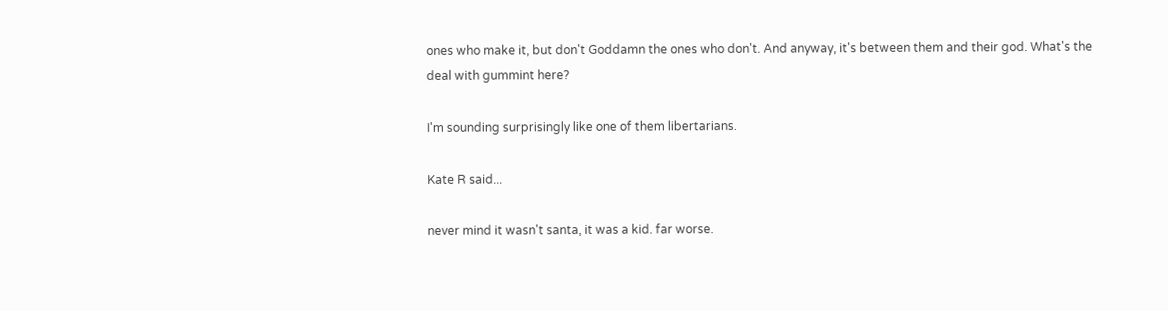ones who make it, but don't Goddamn the ones who don't. And anyway, it's between them and their god. What's the deal with gummint here?

I'm sounding surprisingly like one of them libertarians.

Kate R said...

never mind it wasn't santa, it was a kid. far worse.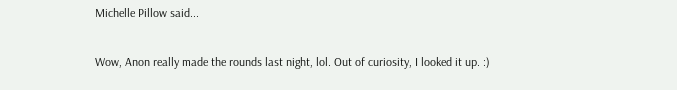Michelle Pillow said...

Wow, Anon really made the rounds last night, lol. Out of curiosity, I looked it up. :)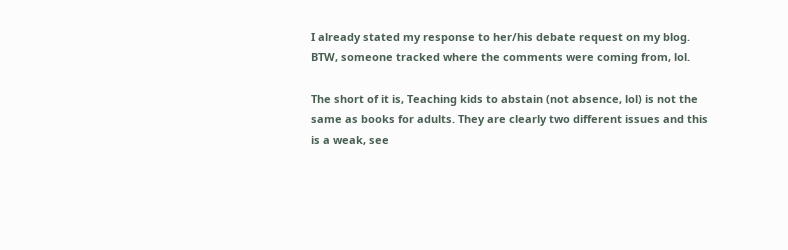I already stated my response to her/his debate request on my blog. BTW, someone tracked where the comments were coming from, lol.

The short of it is, Teaching kids to abstain (not absence, lol) is not the same as books for adults. They are clearly two different issues and this is a weak, see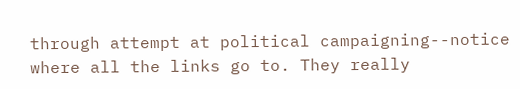through attempt at political campaigning--notice where all the links go to. They really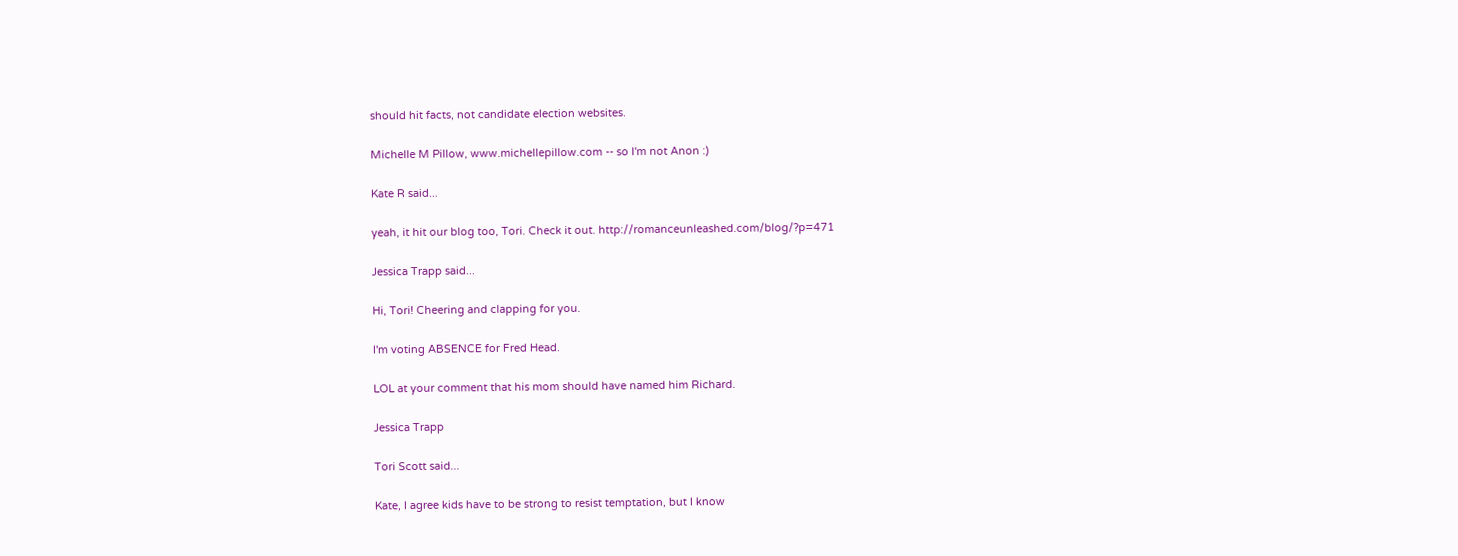should hit facts, not candidate election websites.

Michelle M Pillow, www.michellepillow.com -- so I'm not Anon :)

Kate R said...

yeah, it hit our blog too, Tori. Check it out. http://romanceunleashed.com/blog/?p=471

Jessica Trapp said...

Hi, Tori! Cheering and clapping for you.

I'm voting ABSENCE for Fred Head.

LOL at your comment that his mom should have named him Richard.

Jessica Trapp

Tori Scott said...

Kate, I agree kids have to be strong to resist temptation, but I know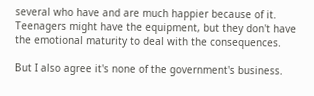several who have and are much happier because of it. Teenagers might have the equipment, but they don't have the emotional maturity to deal with the consequences.

But I also agree it's none of the government's business.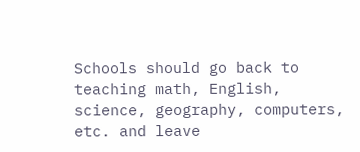Schools should go back to teaching math, English, science, geography, computers, etc. and leave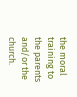the moral training to the parents and/or the church.